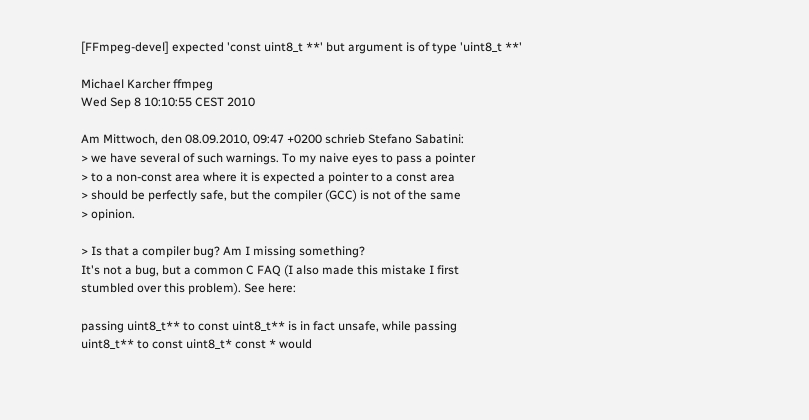[FFmpeg-devel] expected 'const uint8_t **' but argument is of type 'uint8_t **'

Michael Karcher ffmpeg
Wed Sep 8 10:10:55 CEST 2010

Am Mittwoch, den 08.09.2010, 09:47 +0200 schrieb Stefano Sabatini:
> we have several of such warnings. To my naive eyes to pass a pointer
> to a non-const area where it is expected a pointer to a const area
> should be perfectly safe, but the compiler (GCC) is not of the same
> opinion.

> Is that a compiler bug? Am I missing something?
It's not a bug, but a common C FAQ (I also made this mistake I first
stumbled over this problem). See here:

passing uint8_t** to const uint8_t** is in fact unsafe, while passing
uint8_t** to const uint8_t* const * would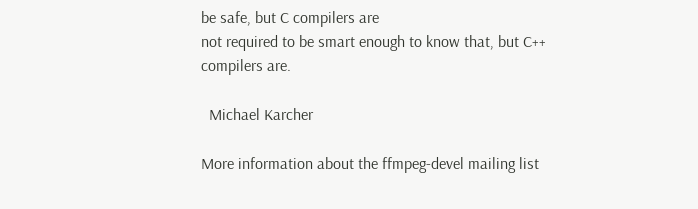be safe, but C compilers are
not required to be smart enough to know that, but C++ compilers are.

  Michael Karcher

More information about the ffmpeg-devel mailing list